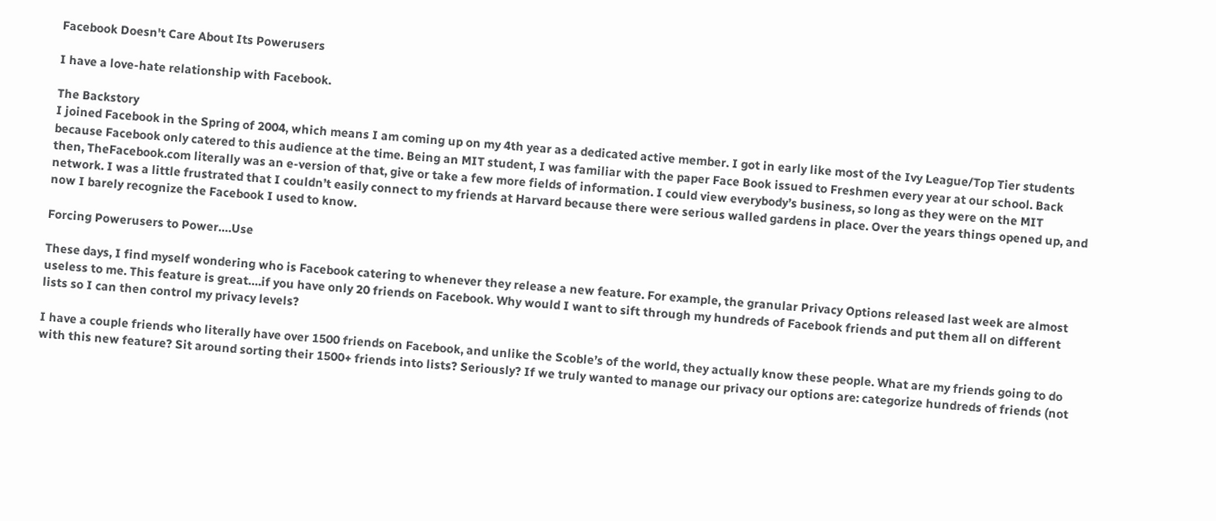Facebook Doesn't Care About Its Powerusers

I have a love-hate relationship with Facebook.

The Backstory
I joined Facebook in the Spring of 2004, which means I am coming up on my 4th year as a dedicated active member. I got in early like most of the Ivy League/Top Tier students because Facebook only catered to this audience at the time. Being an MIT student, I was familiar with the paper Face Book issued to Freshmen every year at our school. Back then, TheFacebook.com literally was an e-version of that, give or take a few more fields of information. I could view everybody’s business, so long as they were on the MIT network. I was a little frustrated that I couldn’t easily connect to my friends at Harvard because there were serious walled gardens in place. Over the years things opened up, and now I barely recognize the Facebook I used to know.

Forcing Powerusers to Power….Use

These days, I find myself wondering who is Facebook catering to whenever they release a new feature. For example, the granular Privacy Options released last week are almost useless to me. This feature is great….if you have only 20 friends on Facebook. Why would I want to sift through my hundreds of Facebook friends and put them all on different lists so I can then control my privacy levels?

I have a couple friends who literally have over 1500 friends on Facebook, and unlike the Scoble’s of the world, they actually know these people. What are my friends going to do with this new feature? Sit around sorting their 1500+ friends into lists? Seriously? If we truly wanted to manage our privacy our options are: categorize hundreds of friends (not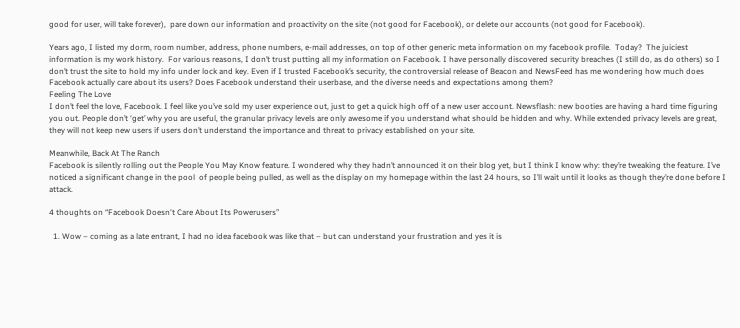good for user, will take forever),  pare down our information and proactivity on the site (not good for Facebook), or delete our accounts (not good for Facebook).

Years ago, I listed my dorm, room number, address, phone numbers, e-mail addresses, on top of other generic meta information on my facebook profile.  Today?  The juiciest information is my work history.  For various reasons, I don’t trust putting all my information on Facebook. I have personally discovered security breaches (I still do, as do others) so I don’t trust the site to hold my info under lock and key. Even if I trusted Facebook’s security, the controversial release of Beacon and NewsFeed has me wondering how much does Facebook actually care about its users? Does Facebook understand their userbase, and the diverse needs and expectations among them?
Feeling The Love
I don’t feel the love, Facebook. I feel like you’ve sold my user experience out, just to get a quick high off of a new user account. Newsflash: new booties are having a hard time figuring you out. People don’t ‘get’ why you are useful, the granular privacy levels are only awesome if you understand what should be hidden and why. While extended privacy levels are great, they will not keep new users if users don’t understand the importance and threat to privacy established on your site.

Meanwhile, Back At The Ranch
Facebook is silently rolling out the People You May Know feature. I wondered why they hadn’t announced it on their blog yet, but I think I know why: they’re tweaking the feature. I’ve noticed a significant change in the pool  of people being pulled, as well as the display on my homepage within the last 24 hours, so I’ll wait until it looks as though they’re done before I attack.

4 thoughts on “Facebook Doesn't Care About Its Powerusers”

  1. Wow – coming as a late entrant, I had no idea facebook was like that – but can understand your frustration and yes it is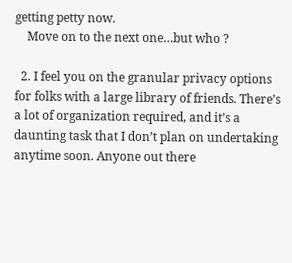getting petty now.
    Move on to the next one…but who ?

  2. I feel you on the granular privacy options for folks with a large library of friends. There’s a lot of organization required, and it’s a daunting task that I don’t plan on undertaking anytime soon. Anyone out there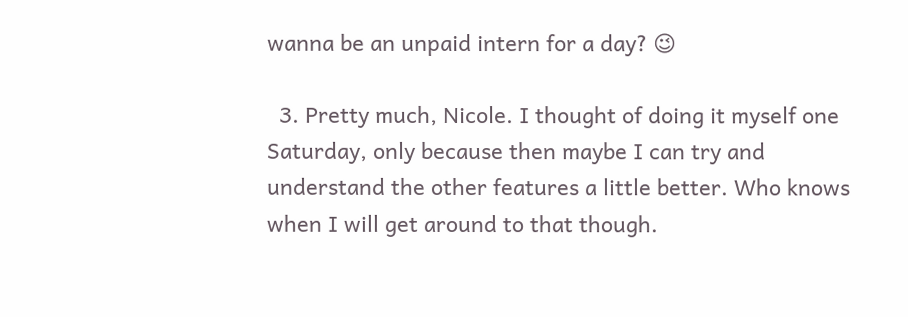wanna be an unpaid intern for a day? 😉

  3. Pretty much, Nicole. I thought of doing it myself one Saturday, only because then maybe I can try and understand the other features a little better. Who knows when I will get around to that though.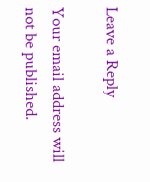Leave a Reply

Your email address will not be published.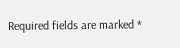Required fields are marked *